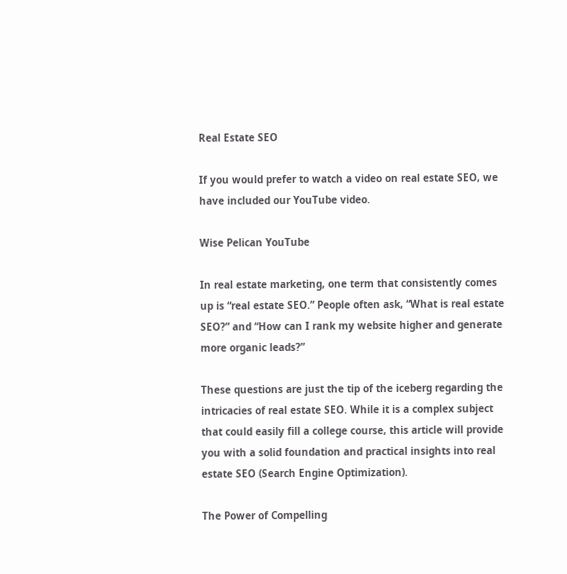Real Estate SEO

If you would prefer to watch a video on real estate SEO, we have included our YouTube video.

Wise Pelican YouTube

In real estate marketing, one term that consistently comes up is “real estate SEO.” People often ask, “What is real estate SEO?” and “How can I rank my website higher and generate more organic leads?”

These questions are just the tip of the iceberg regarding the intricacies of real estate SEO. While it is a complex subject that could easily fill a college course, this article will provide you with a solid foundation and practical insights into real estate SEO (Search Engine Optimization).

The Power of Compelling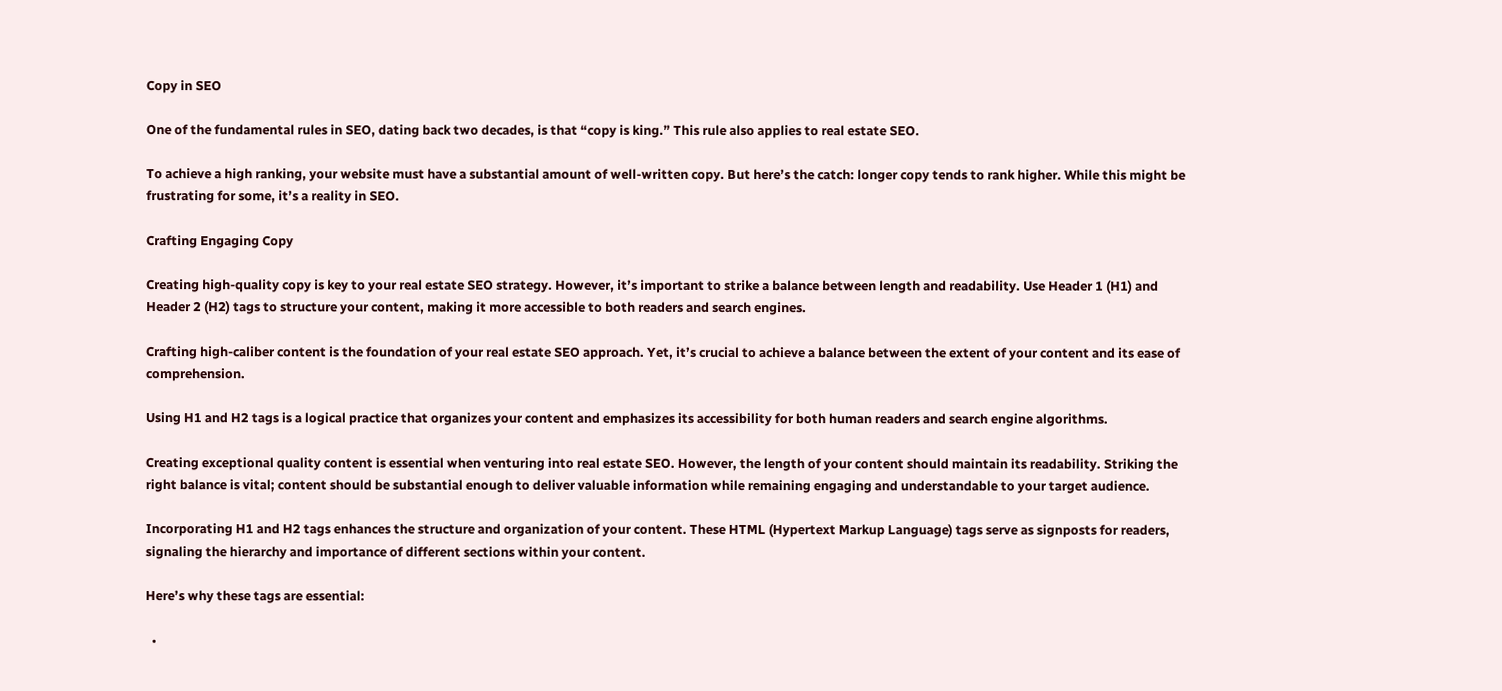Copy in SEO

One of the fundamental rules in SEO, dating back two decades, is that “copy is king.” This rule also applies to real estate SEO.

To achieve a high ranking, your website must have a substantial amount of well-written copy. But here’s the catch: longer copy tends to rank higher. While this might be frustrating for some, it’s a reality in SEO.

Crafting Engaging Copy

Creating high-quality copy is key to your real estate SEO strategy. However, it’s important to strike a balance between length and readability. Use Header 1 (H1) and Header 2 (H2) tags to structure your content, making it more accessible to both readers and search engines.

Crafting high-caliber content is the foundation of your real estate SEO approach. Yet, it’s crucial to achieve a balance between the extent of your content and its ease of comprehension.

Using H1 and H2 tags is a logical practice that organizes your content and emphasizes its accessibility for both human readers and search engine algorithms.

Creating exceptional quality content is essential when venturing into real estate SEO. However, the length of your content should maintain its readability. Striking the right balance is vital; content should be substantial enough to deliver valuable information while remaining engaging and understandable to your target audience.

Incorporating H1 and H2 tags enhances the structure and organization of your content. These HTML (Hypertext Markup Language) tags serve as signposts for readers, signaling the hierarchy and importance of different sections within your content.

Here’s why these tags are essential:

  •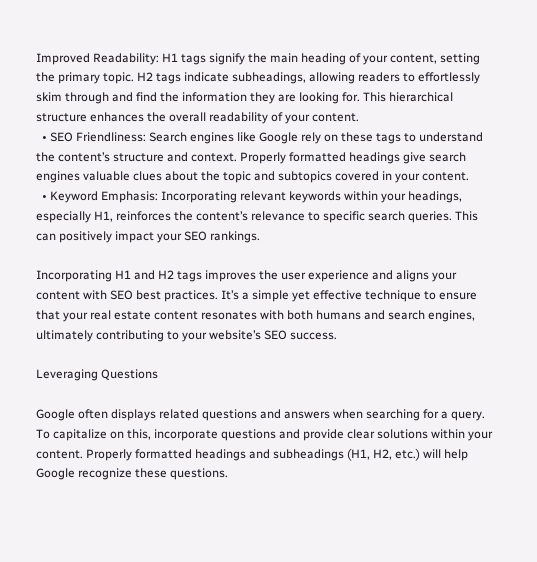Improved Readability: H1 tags signify the main heading of your content, setting the primary topic. H2 tags indicate subheadings, allowing readers to effortlessly skim through and find the information they are looking for. This hierarchical structure enhances the overall readability of your content.
  • SEO Friendliness: Search engines like Google rely on these tags to understand the content’s structure and context. Properly formatted headings give search engines valuable clues about the topic and subtopics covered in your content.
  • Keyword Emphasis: Incorporating relevant keywords within your headings, especially H1, reinforces the content’s relevance to specific search queries. This can positively impact your SEO rankings.

Incorporating H1 and H2 tags improves the user experience and aligns your content with SEO best practices. It’s a simple yet effective technique to ensure that your real estate content resonates with both humans and search engines, ultimately contributing to your website’s SEO success.

Leveraging Questions

Google often displays related questions and answers when searching for a query. To capitalize on this, incorporate questions and provide clear solutions within your content. Properly formatted headings and subheadings (H1, H2, etc.) will help Google recognize these questions.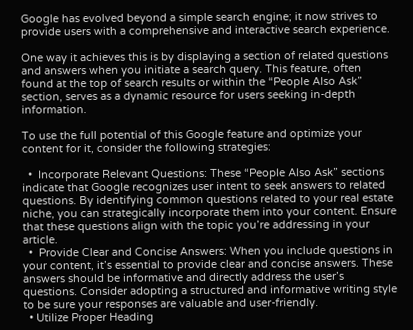Google has evolved beyond a simple search engine; it now strives to provide users with a comprehensive and interactive search experience.

One way it achieves this is by displaying a section of related questions and answers when you initiate a search query. This feature, often found at the top of search results or within the “People Also Ask” section, serves as a dynamic resource for users seeking in-depth information.

To use the full potential of this Google feature and optimize your content for it, consider the following strategies:

  •  Incorporate Relevant Questions: These “People Also Ask” sections indicate that Google recognizes user intent to seek answers to related questions. By identifying common questions related to your real estate niche, you can strategically incorporate them into your content. Ensure that these questions align with the topic you’re addressing in your article.
  •  Provide Clear and Concise Answers: When you include questions in your content, it’s essential to provide clear and concise answers. These answers should be informative and directly address the user’s questions. Consider adopting a structured and informative writing style to be sure your responses are valuable and user-friendly.
  • Utilize Proper Heading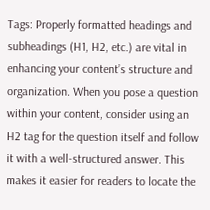Tags: Properly formatted headings and subheadings (H1, H2, etc.) are vital in enhancing your content’s structure and organization. When you pose a question within your content, consider using an H2 tag for the question itself and follow it with a well-structured answer. This makes it easier for readers to locate the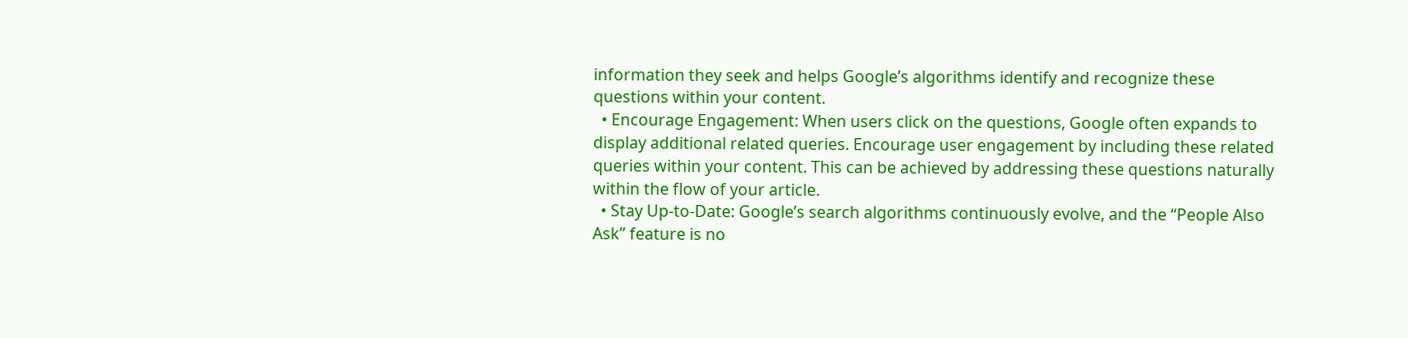information they seek and helps Google’s algorithms identify and recognize these questions within your content.
  • Encourage Engagement: When users click on the questions, Google often expands to display additional related queries. Encourage user engagement by including these related queries within your content. This can be achieved by addressing these questions naturally within the flow of your article.
  • Stay Up-to-Date: Google’s search algorithms continuously evolve, and the “People Also Ask” feature is no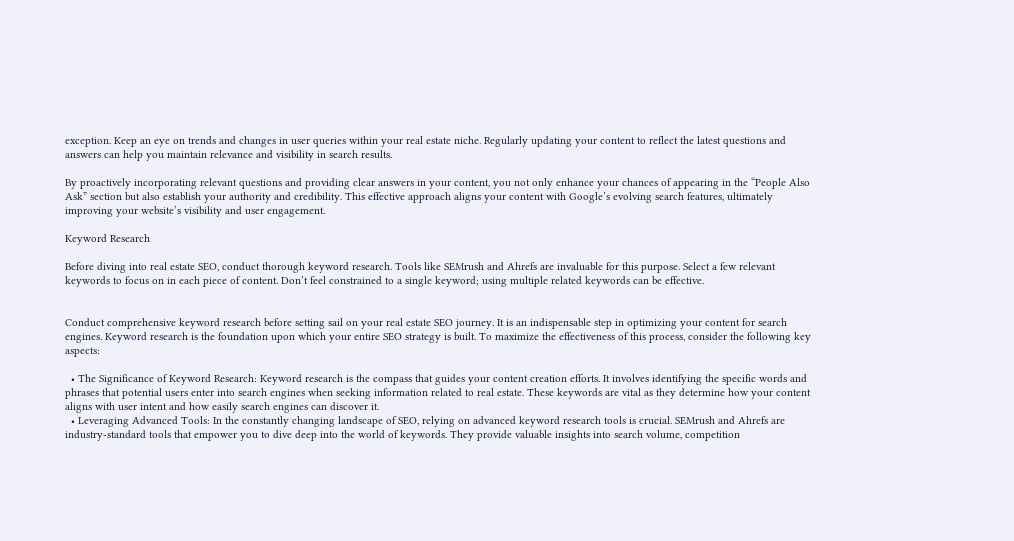exception. Keep an eye on trends and changes in user queries within your real estate niche. Regularly updating your content to reflect the latest questions and answers can help you maintain relevance and visibility in search results.

By proactively incorporating relevant questions and providing clear answers in your content, you not only enhance your chances of appearing in the “People Also Ask” section but also establish your authority and credibility. This effective approach aligns your content with Google’s evolving search features, ultimately improving your website’s visibility and user engagement.

Keyword Research

Before diving into real estate SEO, conduct thorough keyword research. Tools like SEMrush and Ahrefs are invaluable for this purpose. Select a few relevant keywords to focus on in each piece of content. Don’t feel constrained to a single keyword; using multiple related keywords can be effective.


Conduct comprehensive keyword research before setting sail on your real estate SEO journey. It is an indispensable step in optimizing your content for search engines. Keyword research is the foundation upon which your entire SEO strategy is built. To maximize the effectiveness of this process, consider the following key aspects:

  • The Significance of Keyword Research: Keyword research is the compass that guides your content creation efforts. It involves identifying the specific words and phrases that potential users enter into search engines when seeking information related to real estate. These keywords are vital as they determine how your content aligns with user intent and how easily search engines can discover it.
  • Leveraging Advanced Tools: In the constantly changing landscape of SEO, relying on advanced keyword research tools is crucial. SEMrush and Ahrefs are industry-standard tools that empower you to dive deep into the world of keywords. They provide valuable insights into search volume, competition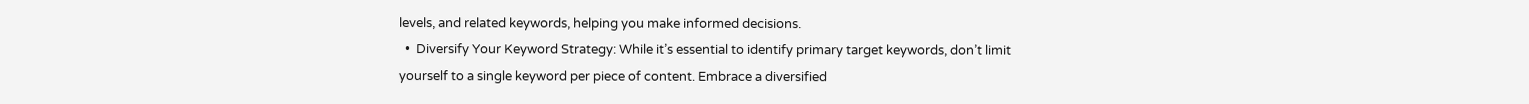levels, and related keywords, helping you make informed decisions.
  •  Diversify Your Keyword Strategy: While it’s essential to identify primary target keywords, don’t limit yourself to a single keyword per piece of content. Embrace a diversified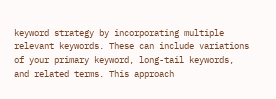keyword strategy by incorporating multiple relevant keywords. These can include variations of your primary keyword, long-tail keywords, and related terms. This approach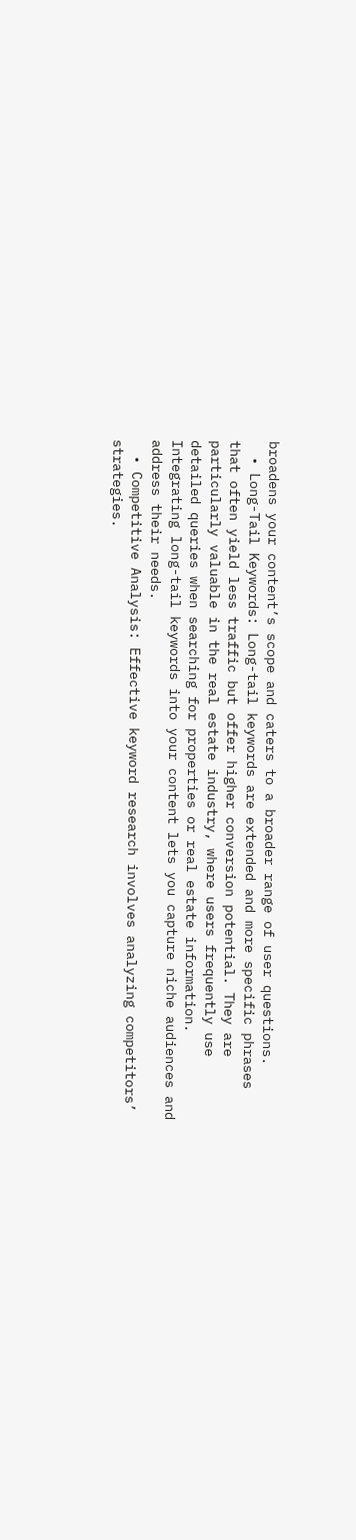broadens your content’s scope and caters to a broader range of user questions.
  • Long-Tail Keywords: Long-tail keywords are extended and more specific phrases that often yield less traffic but offer higher conversion potential. They are particularly valuable in the real estate industry, where users frequently use detailed queries when searching for properties or real estate information. Integrating long-tail keywords into your content lets you capture niche audiences and address their needs.
  • Competitive Analysis: Effective keyword research involves analyzing competitors’ strategies.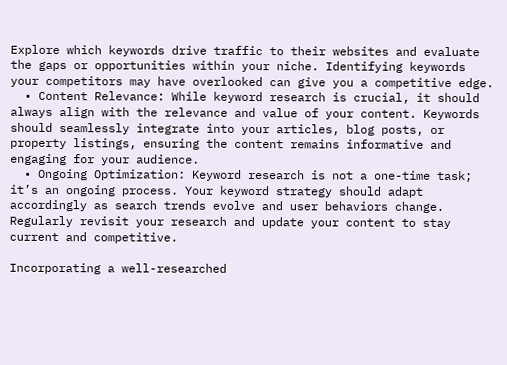Explore which keywords drive traffic to their websites and evaluate the gaps or opportunities within your niche. Identifying keywords your competitors may have overlooked can give you a competitive edge.
  • Content Relevance: While keyword research is crucial, it should always align with the relevance and value of your content. Keywords should seamlessly integrate into your articles, blog posts, or property listings, ensuring the content remains informative and engaging for your audience.
  • Ongoing Optimization: Keyword research is not a one-time task; it’s an ongoing process. Your keyword strategy should adapt accordingly as search trends evolve and user behaviors change. Regularly revisit your research and update your content to stay current and competitive.

Incorporating a well-researched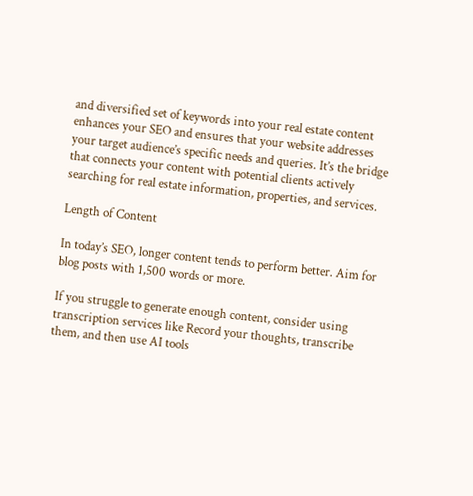and diversified set of keywords into your real estate content enhances your SEO and ensures that your website addresses your target audience’s specific needs and queries. It’s the bridge that connects your content with potential clients actively searching for real estate information, properties, and services.

Length of Content

In today’s SEO, longer content tends to perform better. Aim for blog posts with 1,500 words or more.

If you struggle to generate enough content, consider using transcription services like Record your thoughts, transcribe them, and then use AI tools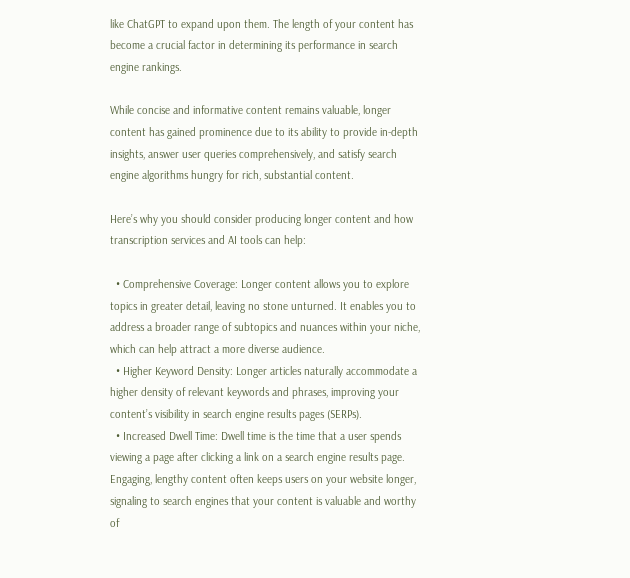like ChatGPT to expand upon them. The length of your content has become a crucial factor in determining its performance in search engine rankings.

While concise and informative content remains valuable, longer content has gained prominence due to its ability to provide in-depth insights, answer user queries comprehensively, and satisfy search engine algorithms hungry for rich, substantial content.

Here’s why you should consider producing longer content and how transcription services and AI tools can help:

  • Comprehensive Coverage: Longer content allows you to explore topics in greater detail, leaving no stone unturned. It enables you to address a broader range of subtopics and nuances within your niche, which can help attract a more diverse audience.
  • Higher Keyword Density: Longer articles naturally accommodate a higher density of relevant keywords and phrases, improving your content’s visibility in search engine results pages (SERPs).
  • Increased Dwell Time: Dwell time is the time that a user spends viewing a page after clicking a link on a search engine results page. Engaging, lengthy content often keeps users on your website longer, signaling to search engines that your content is valuable and worthy of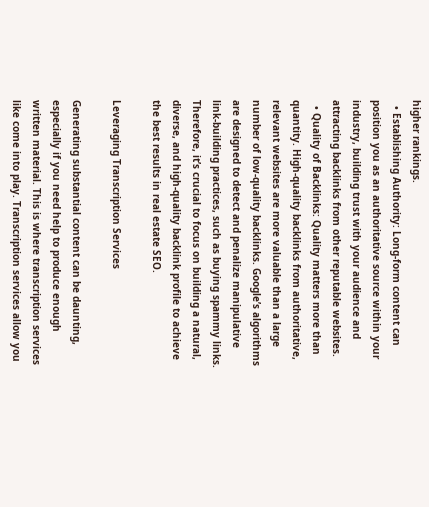higher rankings.
  • Establishing Authority: Long-form content can position you as an authoritative source within your industry, building trust with your audience and attracting backlinks from other reputable websites.
  • Quality of Backlinks: Quality matters more than quantity. High-quality backlinks from authoritative, relevant websites are more valuable than a large number of low-quality backlinks. Google’s algorithms are designed to detect and penalize manipulative link-building practices, such as buying spammy links. Therefore, it’s crucial to focus on building a natural, diverse, and high-quality backlink profile to achieve the best results in real estate SEO.

Leveraging Transcription Services

Generating substantial content can be daunting, especially if you need help to produce enough written material. This is where transcription services like come into play. Transcription services allow you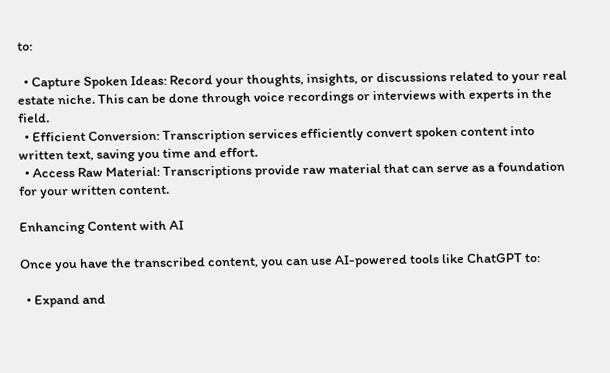to:

  • Capture Spoken Ideas: Record your thoughts, insights, or discussions related to your real estate niche. This can be done through voice recordings or interviews with experts in the field.
  • Efficient Conversion: Transcription services efficiently convert spoken content into written text, saving you time and effort.
  • Access Raw Material: Transcriptions provide raw material that can serve as a foundation for your written content.

Enhancing Content with AI

Once you have the transcribed content, you can use AI-powered tools like ChatGPT to:

  • Expand and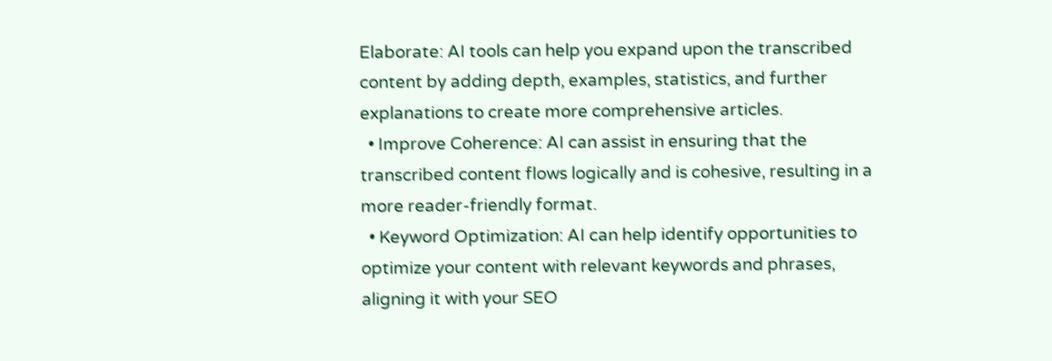Elaborate: AI tools can help you expand upon the transcribed content by adding depth, examples, statistics, and further explanations to create more comprehensive articles.
  • Improve Coherence: AI can assist in ensuring that the transcribed content flows logically and is cohesive, resulting in a more reader-friendly format.
  • Keyword Optimization: AI can help identify opportunities to optimize your content with relevant keywords and phrases, aligning it with your SEO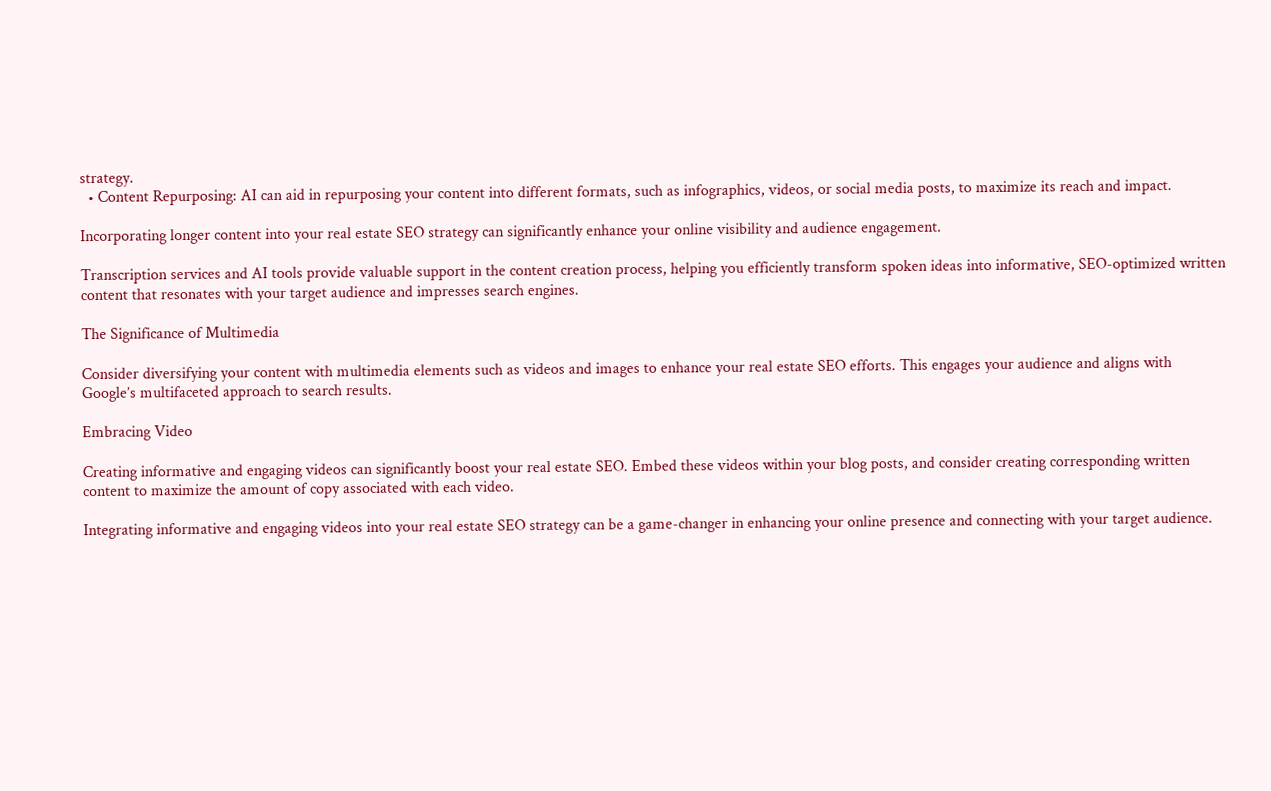strategy.
  • Content Repurposing: AI can aid in repurposing your content into different formats, such as infographics, videos, or social media posts, to maximize its reach and impact.

Incorporating longer content into your real estate SEO strategy can significantly enhance your online visibility and audience engagement.

Transcription services and AI tools provide valuable support in the content creation process, helping you efficiently transform spoken ideas into informative, SEO-optimized written content that resonates with your target audience and impresses search engines.

The Significance of Multimedia

Consider diversifying your content with multimedia elements such as videos and images to enhance your real estate SEO efforts. This engages your audience and aligns with Google’s multifaceted approach to search results.

Embracing Video

Creating informative and engaging videos can significantly boost your real estate SEO. Embed these videos within your blog posts, and consider creating corresponding written content to maximize the amount of copy associated with each video.

Integrating informative and engaging videos into your real estate SEO strategy can be a game-changer in enhancing your online presence and connecting with your target audience.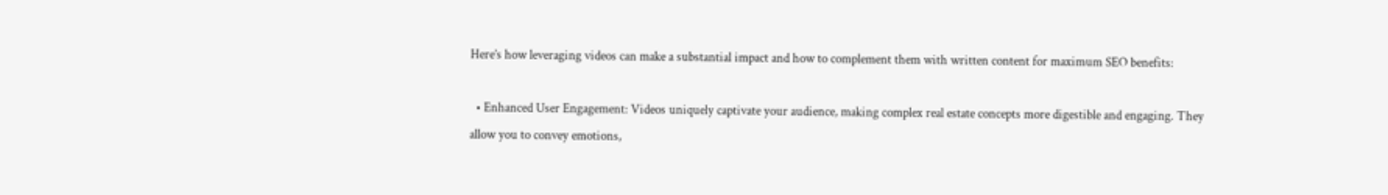Here’s how leveraging videos can make a substantial impact and how to complement them with written content for maximum SEO benefits:

  • Enhanced User Engagement: Videos uniquely captivate your audience, making complex real estate concepts more digestible and engaging. They allow you to convey emotions,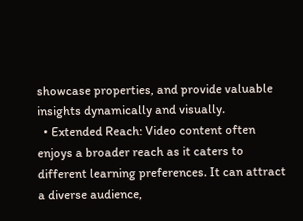showcase properties, and provide valuable insights dynamically and visually.
  • Extended Reach: Video content often enjoys a broader reach as it caters to different learning preferences. It can attract a diverse audience,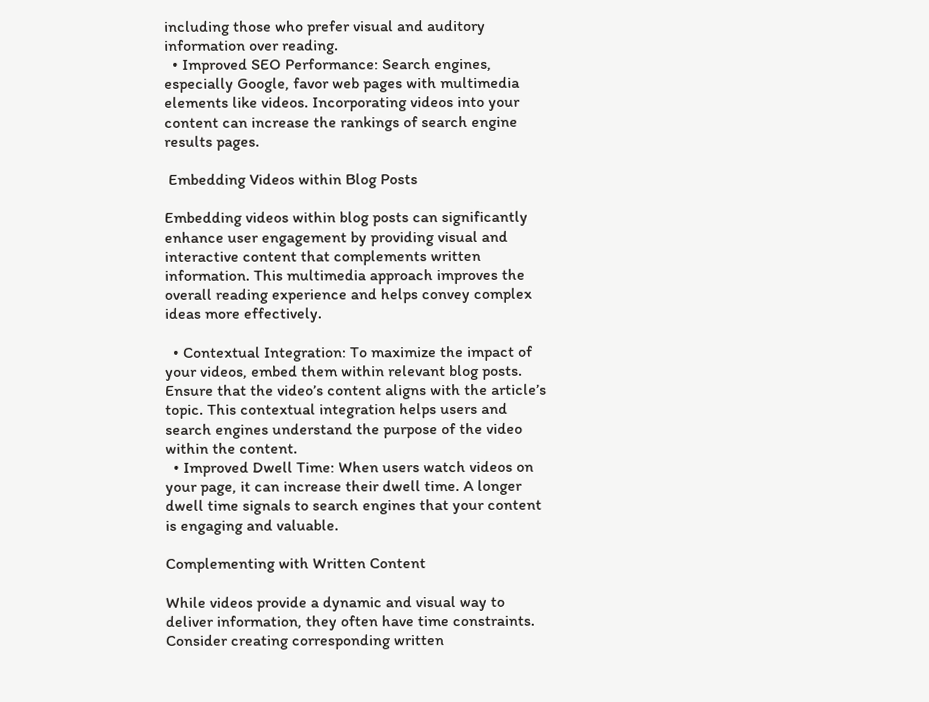including those who prefer visual and auditory information over reading.
  • Improved SEO Performance: Search engines, especially Google, favor web pages with multimedia elements like videos. Incorporating videos into your content can increase the rankings of search engine results pages.

 Embedding Videos within Blog Posts

Embedding videos within blog posts can significantly enhance user engagement by providing visual and interactive content that complements written information. This multimedia approach improves the overall reading experience and helps convey complex ideas more effectively.

  • Contextual Integration: To maximize the impact of your videos, embed them within relevant blog posts. Ensure that the video’s content aligns with the article’s topic. This contextual integration helps users and search engines understand the purpose of the video within the content.
  • Improved Dwell Time: When users watch videos on your page, it can increase their dwell time. A longer dwell time signals to search engines that your content is engaging and valuable.

Complementing with Written Content

While videos provide a dynamic and visual way to deliver information, they often have time constraints. Consider creating corresponding written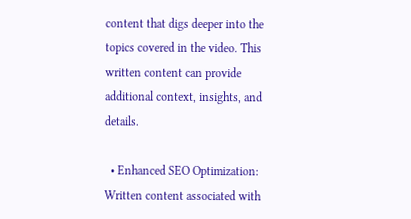content that digs deeper into the topics covered in the video. This written content can provide additional context, insights, and details.

  • Enhanced SEO Optimization: Written content associated with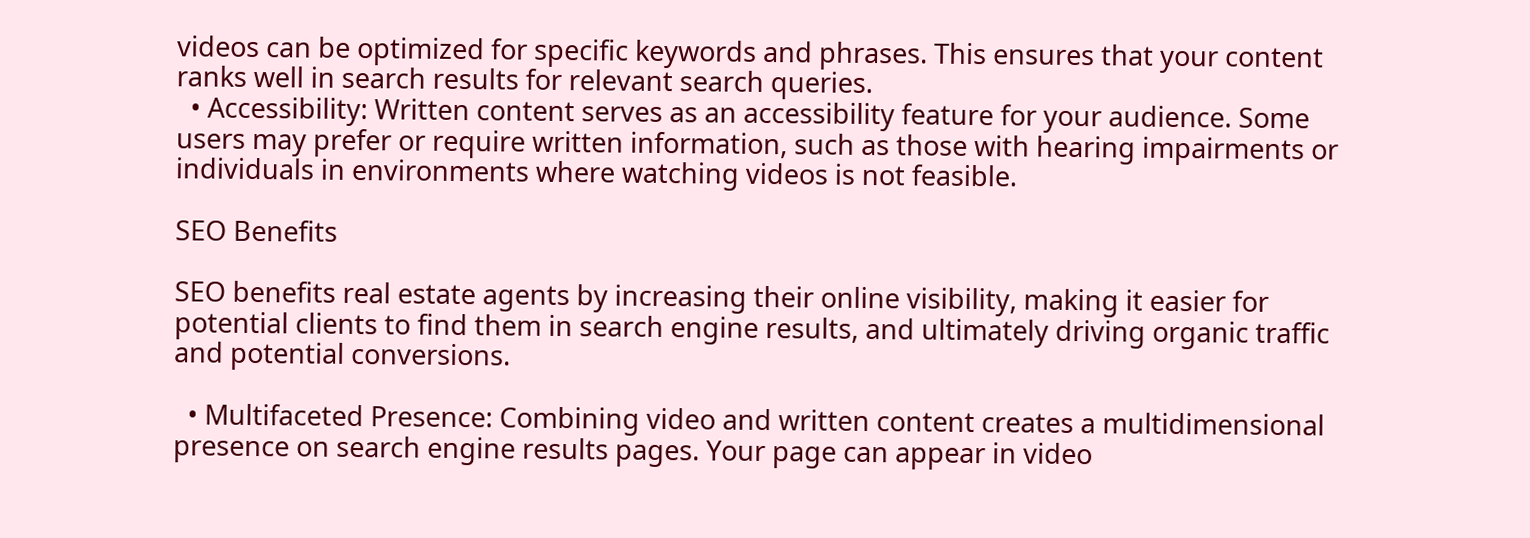videos can be optimized for specific keywords and phrases. This ensures that your content ranks well in search results for relevant search queries.
  • Accessibility: Written content serves as an accessibility feature for your audience. Some users may prefer or require written information, such as those with hearing impairments or individuals in environments where watching videos is not feasible.

SEO Benefits

SEO benefits real estate agents by increasing their online visibility, making it easier for potential clients to find them in search engine results, and ultimately driving organic traffic and potential conversions.

  • Multifaceted Presence: Combining video and written content creates a multidimensional presence on search engine results pages. Your page can appear in video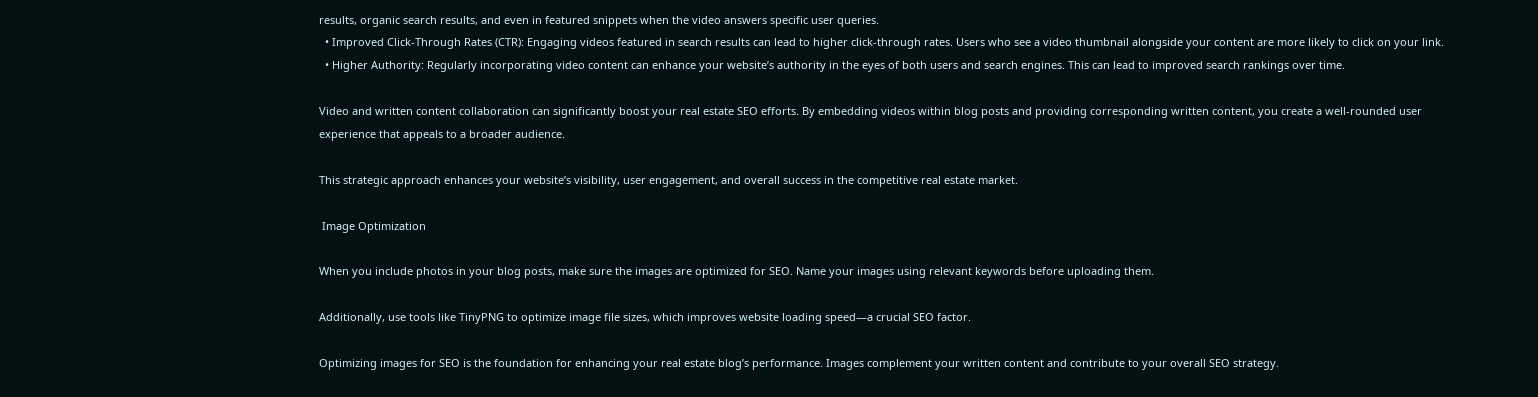results, organic search results, and even in featured snippets when the video answers specific user queries.
  • Improved Click-Through Rates (CTR): Engaging videos featured in search results can lead to higher click-through rates. Users who see a video thumbnail alongside your content are more likely to click on your link.
  • Higher Authority: Regularly incorporating video content can enhance your website’s authority in the eyes of both users and search engines. This can lead to improved search rankings over time.

Video and written content collaboration can significantly boost your real estate SEO efforts. By embedding videos within blog posts and providing corresponding written content, you create a well-rounded user experience that appeals to a broader audience.

This strategic approach enhances your website’s visibility, user engagement, and overall success in the competitive real estate market.

 Image Optimization

When you include photos in your blog posts, make sure the images are optimized for SEO. Name your images using relevant keywords before uploading them.

Additionally, use tools like TinyPNG to optimize image file sizes, which improves website loading speed—a crucial SEO factor.

Optimizing images for SEO is the foundation for enhancing your real estate blog’s performance. Images complement your written content and contribute to your overall SEO strategy.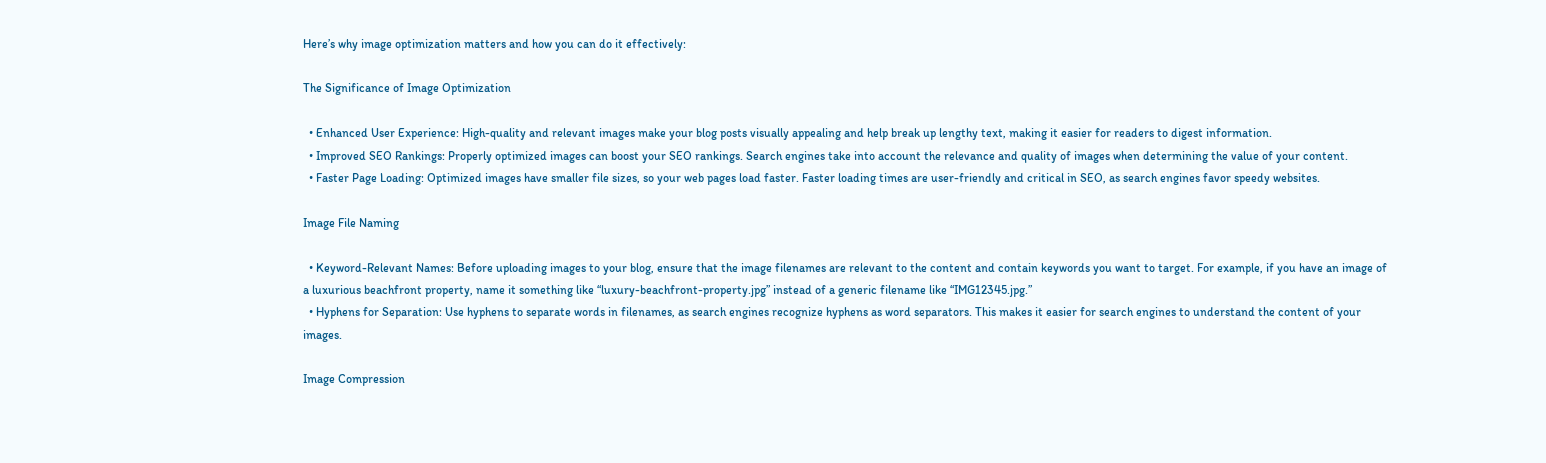Here’s why image optimization matters and how you can do it effectively:

The Significance of Image Optimization

  • Enhanced User Experience: High-quality and relevant images make your blog posts visually appealing and help break up lengthy text, making it easier for readers to digest information.
  • Improved SEO Rankings: Properly optimized images can boost your SEO rankings. Search engines take into account the relevance and quality of images when determining the value of your content.
  • Faster Page Loading: Optimized images have smaller file sizes, so your web pages load faster. Faster loading times are user-friendly and critical in SEO, as search engines favor speedy websites.

Image File Naming

  • Keyword-Relevant Names: Before uploading images to your blog, ensure that the image filenames are relevant to the content and contain keywords you want to target. For example, if you have an image of a luxurious beachfront property, name it something like “luxury-beachfront-property.jpg” instead of a generic filename like “IMG12345.jpg.”
  • Hyphens for Separation: Use hyphens to separate words in filenames, as search engines recognize hyphens as word separators. This makes it easier for search engines to understand the content of your images.

Image Compression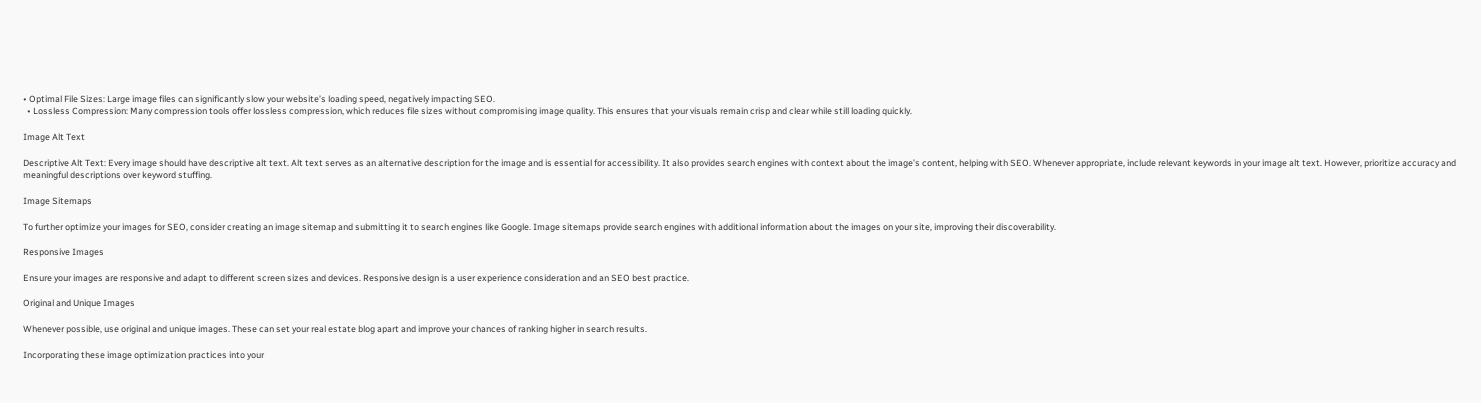• Optimal File Sizes: Large image files can significantly slow your website’s loading speed, negatively impacting SEO.
  • Lossless Compression: Many compression tools offer lossless compression, which reduces file sizes without compromising image quality. This ensures that your visuals remain crisp and clear while still loading quickly.

Image Alt Text

Descriptive Alt Text: Every image should have descriptive alt text. Alt text serves as an alternative description for the image and is essential for accessibility. It also provides search engines with context about the image’s content, helping with SEO. Whenever appropriate, include relevant keywords in your image alt text. However, prioritize accuracy and meaningful descriptions over keyword stuffing.

Image Sitemaps

To further optimize your images for SEO, consider creating an image sitemap and submitting it to search engines like Google. Image sitemaps provide search engines with additional information about the images on your site, improving their discoverability.

Responsive Images

Ensure your images are responsive and adapt to different screen sizes and devices. Responsive design is a user experience consideration and an SEO best practice.

Original and Unique Images

Whenever possible, use original and unique images. These can set your real estate blog apart and improve your chances of ranking higher in search results.

Incorporating these image optimization practices into your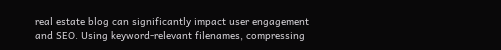real estate blog can significantly impact user engagement and SEO. Using keyword-relevant filenames, compressing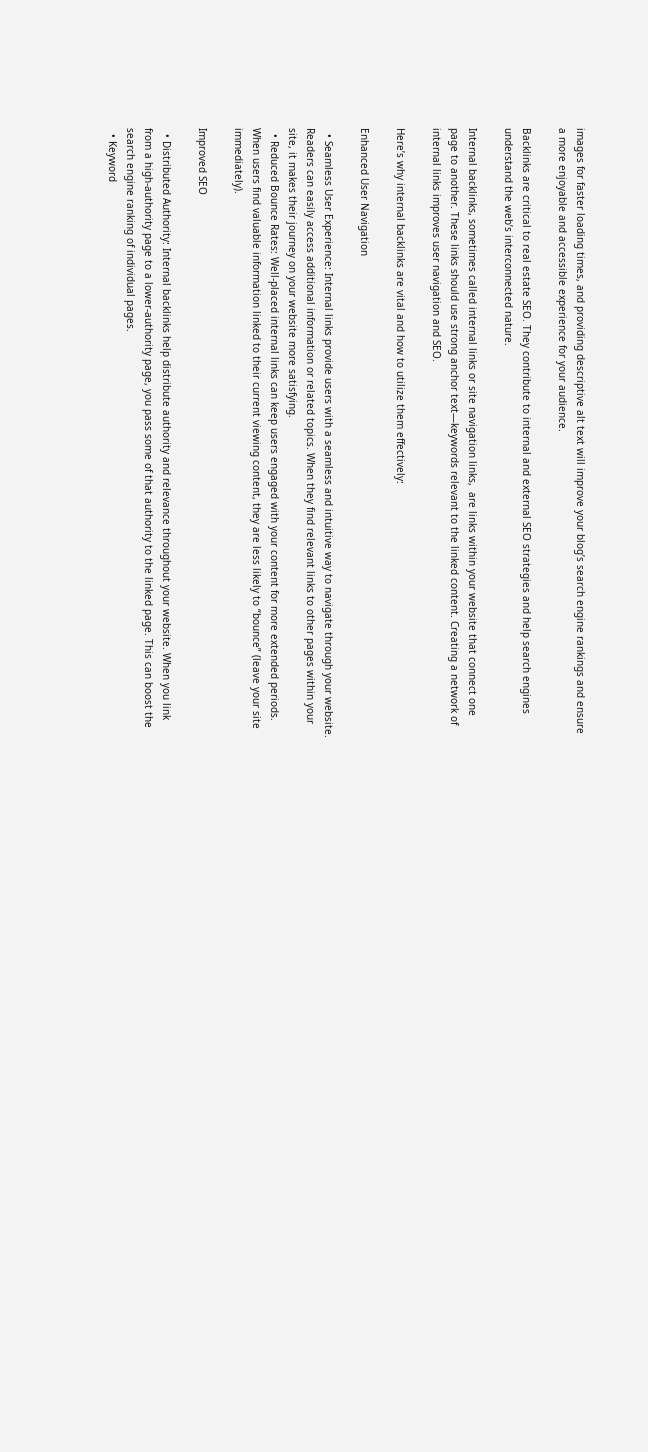images for faster loading times, and providing descriptive alt text will improve your blog’s search engine rankings and ensure a more enjoyable and accessible experience for your audience.

Backlinks are critical to real estate SEO. They contribute to internal and external SEO strategies and help search engines understand the web’s interconnected nature.

Internal backlinks, sometimes called internal links or site navigation links,  are links within your website that connect one page to another. These links should use strong anchor text—keywords relevant to the linked content. Creating a network of internal links improves user navigation and SEO.

Here’s why internal backlinks are vital and how to utilize them effectively:

Enhanced User Navigation

  • Seamless User Experience: Internal links provide users with a seamless and intuitive way to navigate through your website. Readers can easily access additional information or related topics. When they find relevant links to other pages within your site, it makes their journey on your website more satisfying.
  • Reduced Bounce Rates: Well-placed internal links can keep users engaged with your content for more extended periods. When users find valuable information linked to their current viewing content, they are less likely to “bounce” (leave your site immediately).

Improved SEO

  • Distributed Authority: Internal backlinks help distribute authority and relevance throughout your website. When you link from a high-authority page to a lower-authority page, you pass some of that authority to the linked page. This can boost the search engine ranking of individual pages.
  • Keyword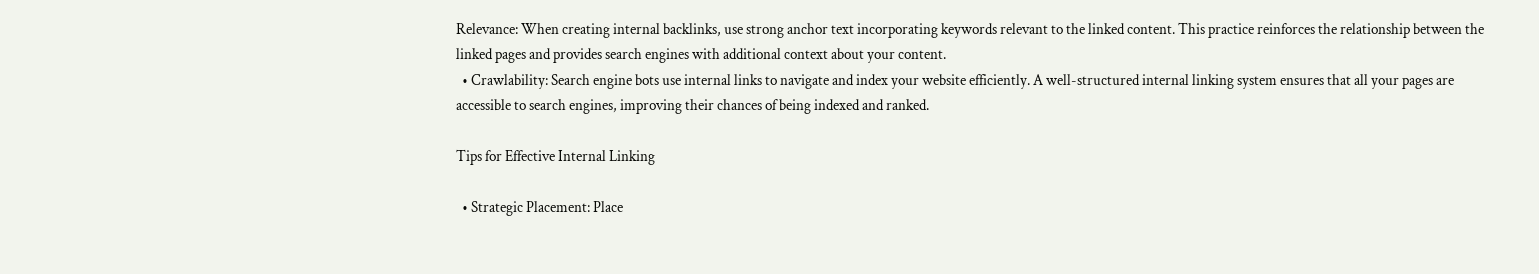Relevance: When creating internal backlinks, use strong anchor text incorporating keywords relevant to the linked content. This practice reinforces the relationship between the linked pages and provides search engines with additional context about your content.
  • Crawlability: Search engine bots use internal links to navigate and index your website efficiently. A well-structured internal linking system ensures that all your pages are accessible to search engines, improving their chances of being indexed and ranked.

Tips for Effective Internal Linking

  • Strategic Placement: Place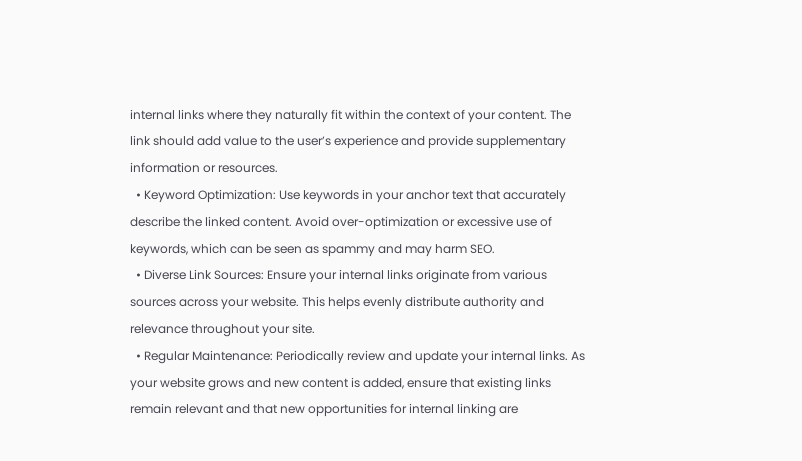internal links where they naturally fit within the context of your content. The link should add value to the user’s experience and provide supplementary information or resources.
  • Keyword Optimization: Use keywords in your anchor text that accurately describe the linked content. Avoid over-optimization or excessive use of keywords, which can be seen as spammy and may harm SEO.
  • Diverse Link Sources: Ensure your internal links originate from various sources across your website. This helps evenly distribute authority and relevance throughout your site.
  • Regular Maintenance: Periodically review and update your internal links. As your website grows and new content is added, ensure that existing links remain relevant and that new opportunities for internal linking are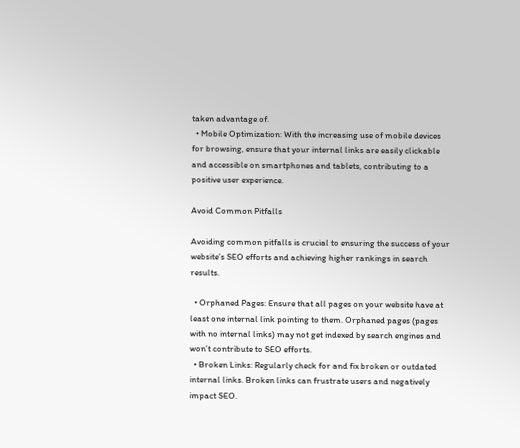taken advantage of.
  • Mobile Optimization: With the increasing use of mobile devices for browsing, ensure that your internal links are easily clickable and accessible on smartphones and tablets, contributing to a positive user experience.

Avoid Common Pitfalls

Avoiding common pitfalls is crucial to ensuring the success of your website’s SEO efforts and achieving higher rankings in search results.

  • Orphaned Pages: Ensure that all pages on your website have at least one internal link pointing to them. Orphaned pages (pages with no internal links) may not get indexed by search engines and won’t contribute to SEO efforts.
  • Broken Links: Regularly check for and fix broken or outdated internal links. Broken links can frustrate users and negatively impact SEO.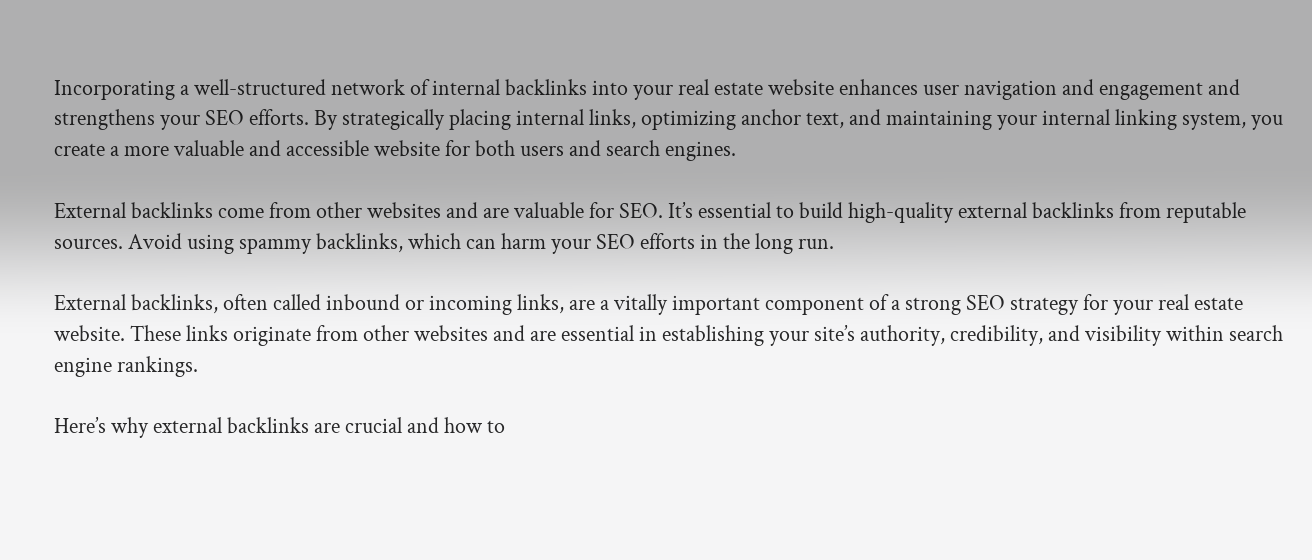Incorporating a well-structured network of internal backlinks into your real estate website enhances user navigation and engagement and strengthens your SEO efforts. By strategically placing internal links, optimizing anchor text, and maintaining your internal linking system, you create a more valuable and accessible website for both users and search engines.

External backlinks come from other websites and are valuable for SEO. It’s essential to build high-quality external backlinks from reputable sources. Avoid using spammy backlinks, which can harm your SEO efforts in the long run.

External backlinks, often called inbound or incoming links, are a vitally important component of a strong SEO strategy for your real estate website. These links originate from other websites and are essential in establishing your site’s authority, credibility, and visibility within search engine rankings.

Here’s why external backlinks are crucial and how to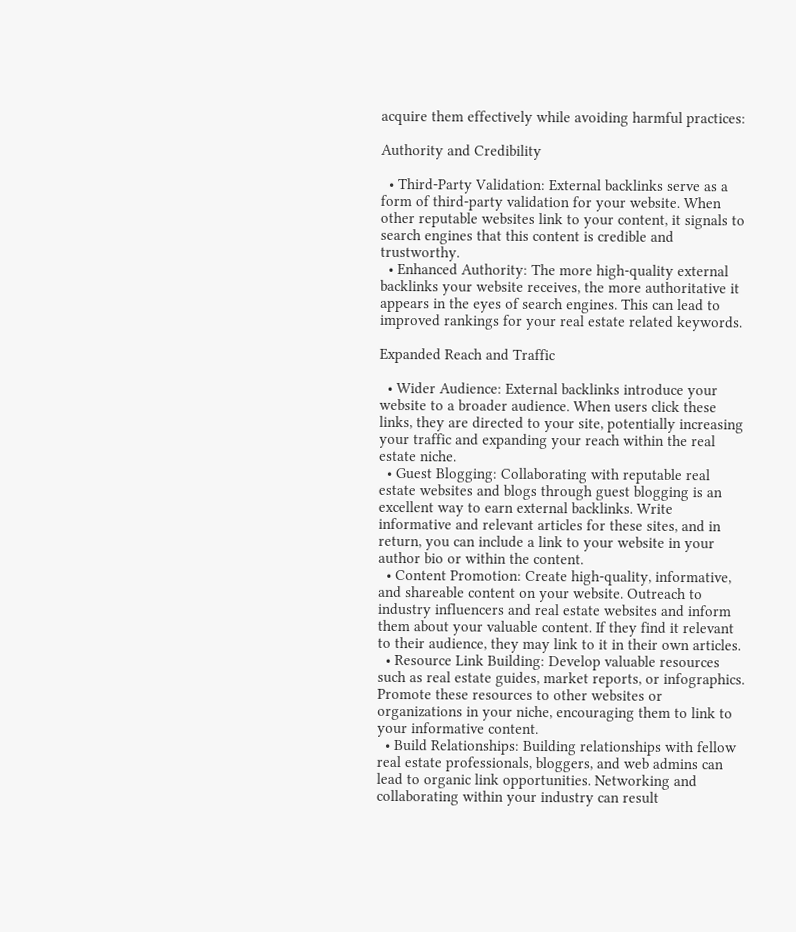acquire them effectively while avoiding harmful practices:

Authority and Credibility

  • Third-Party Validation: External backlinks serve as a form of third-party validation for your website. When other reputable websites link to your content, it signals to search engines that this content is credible and trustworthy.
  • Enhanced Authority: The more high-quality external backlinks your website receives, the more authoritative it appears in the eyes of search engines. This can lead to improved rankings for your real estate related keywords.

Expanded Reach and Traffic

  • Wider Audience: External backlinks introduce your website to a broader audience. When users click these links, they are directed to your site, potentially increasing your traffic and expanding your reach within the real estate niche.
  • Guest Blogging: Collaborating with reputable real estate websites and blogs through guest blogging is an excellent way to earn external backlinks. Write informative and relevant articles for these sites, and in return, you can include a link to your website in your author bio or within the content.
  • Content Promotion: Create high-quality, informative, and shareable content on your website. Outreach to industry influencers and real estate websites and inform them about your valuable content. If they find it relevant to their audience, they may link to it in their own articles.
  • Resource Link Building: Develop valuable resources such as real estate guides, market reports, or infographics. Promote these resources to other websites or organizations in your niche, encouraging them to link to your informative content.
  • Build Relationships: Building relationships with fellow real estate professionals, bloggers, and web admins can lead to organic link opportunities. Networking and collaborating within your industry can result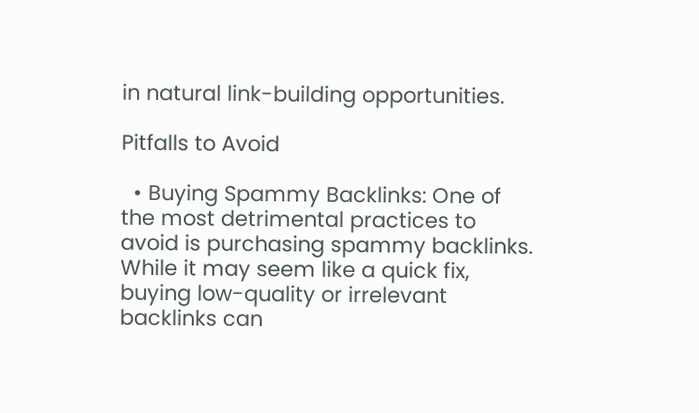in natural link-building opportunities.

Pitfalls to Avoid

  • Buying Spammy Backlinks: One of the most detrimental practices to avoid is purchasing spammy backlinks. While it may seem like a quick fix, buying low-quality or irrelevant backlinks can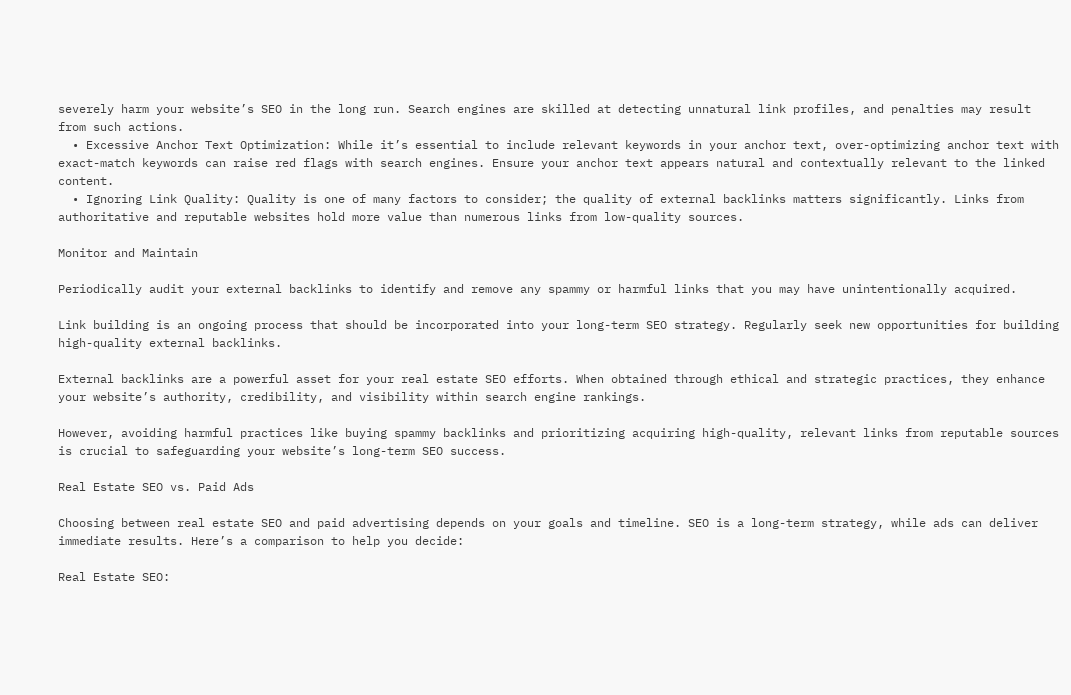severely harm your website’s SEO in the long run. Search engines are skilled at detecting unnatural link profiles, and penalties may result from such actions.
  • Excessive Anchor Text Optimization: While it’s essential to include relevant keywords in your anchor text, over-optimizing anchor text with exact-match keywords can raise red flags with search engines. Ensure your anchor text appears natural and contextually relevant to the linked content.
  • Ignoring Link Quality: Quality is one of many factors to consider; the quality of external backlinks matters significantly. Links from authoritative and reputable websites hold more value than numerous links from low-quality sources.

Monitor and Maintain

Periodically audit your external backlinks to identify and remove any spammy or harmful links that you may have unintentionally acquired.

Link building is an ongoing process that should be incorporated into your long-term SEO strategy. Regularly seek new opportunities for building high-quality external backlinks.

External backlinks are a powerful asset for your real estate SEO efforts. When obtained through ethical and strategic practices, they enhance your website’s authority, credibility, and visibility within search engine rankings.

However, avoiding harmful practices like buying spammy backlinks and prioritizing acquiring high-quality, relevant links from reputable sources is crucial to safeguarding your website’s long-term SEO success.

Real Estate SEO vs. Paid Ads

Choosing between real estate SEO and paid advertising depends on your goals and timeline. SEO is a long-term strategy, while ads can deliver immediate results. Here’s a comparison to help you decide:

Real Estate SEO: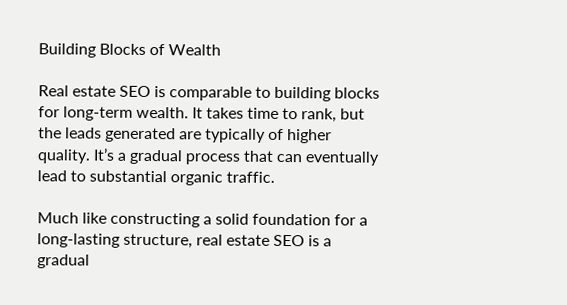Building Blocks of Wealth

Real estate SEO is comparable to building blocks for long-term wealth. It takes time to rank, but the leads generated are typically of higher quality. It’s a gradual process that can eventually lead to substantial organic traffic.

Much like constructing a solid foundation for a long-lasting structure, real estate SEO is a gradual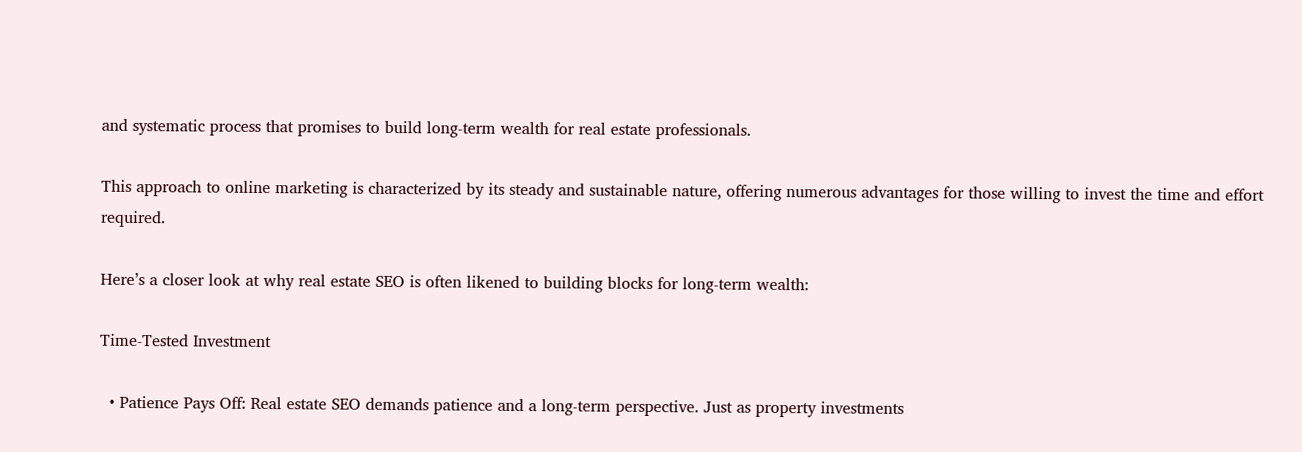and systematic process that promises to build long-term wealth for real estate professionals.

This approach to online marketing is characterized by its steady and sustainable nature, offering numerous advantages for those willing to invest the time and effort required.

Here’s a closer look at why real estate SEO is often likened to building blocks for long-term wealth:

Time-Tested Investment

  • Patience Pays Off: Real estate SEO demands patience and a long-term perspective. Just as property investments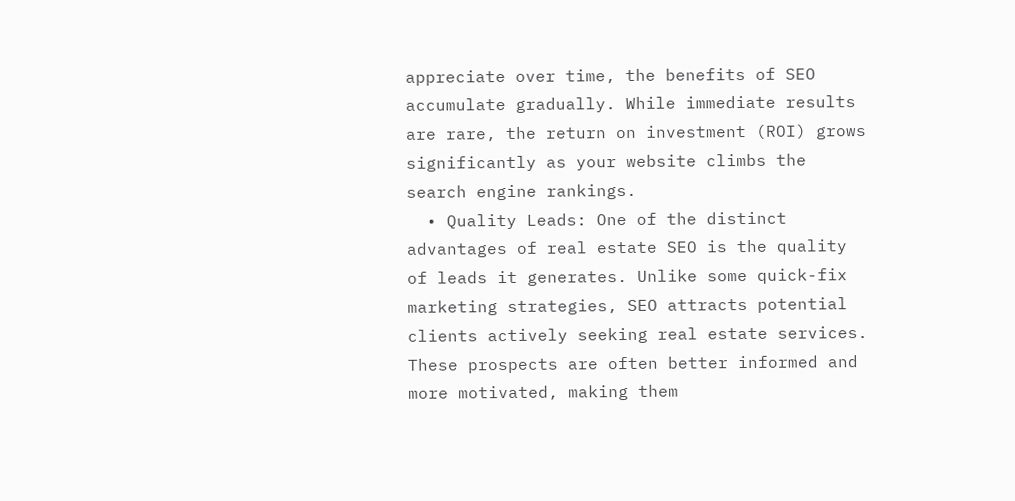appreciate over time, the benefits of SEO accumulate gradually. While immediate results are rare, the return on investment (ROI) grows significantly as your website climbs the search engine rankings.
  • Quality Leads: One of the distinct advantages of real estate SEO is the quality of leads it generates. Unlike some quick-fix marketing strategies, SEO attracts potential clients actively seeking real estate services. These prospects are often better informed and more motivated, making them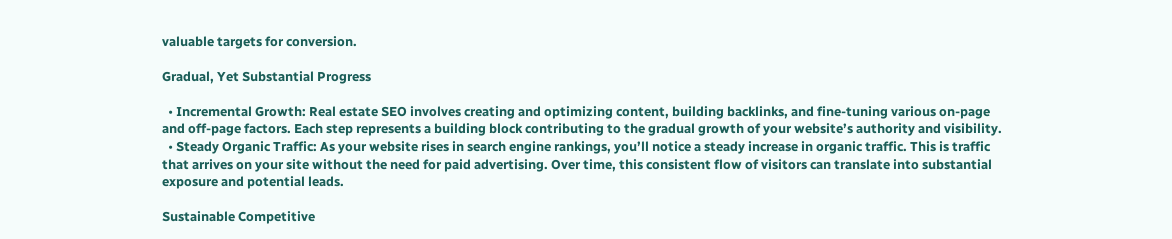valuable targets for conversion.

Gradual, Yet Substantial Progress

  • Incremental Growth: Real estate SEO involves creating and optimizing content, building backlinks, and fine-tuning various on-page and off-page factors. Each step represents a building block contributing to the gradual growth of your website’s authority and visibility.
  • Steady Organic Traffic: As your website rises in search engine rankings, you’ll notice a steady increase in organic traffic. This is traffic that arrives on your site without the need for paid advertising. Over time, this consistent flow of visitors can translate into substantial exposure and potential leads.

Sustainable Competitive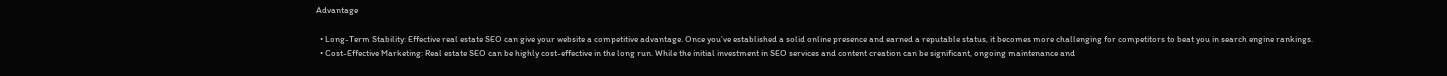Advantage

  • Long-Term Stability: Effective real estate SEO can give your website a competitive advantage. Once you’ve established a solid online presence and earned a reputable status, it becomes more challenging for competitors to beat you in search engine rankings.
  • Cost-Effective Marketing: Real estate SEO can be highly cost-effective in the long run. While the initial investment in SEO services and content creation can be significant, ongoing maintenance and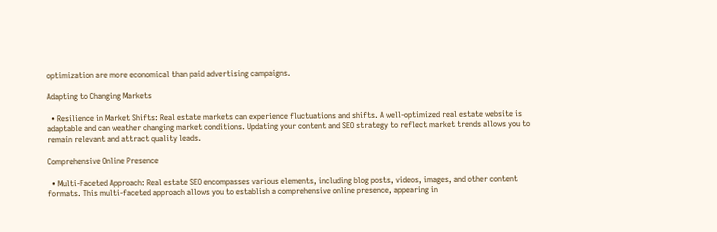optimization are more economical than paid advertising campaigns.

Adapting to Changing Markets

  • Resilience in Market Shifts: Real estate markets can experience fluctuations and shifts. A well-optimized real estate website is adaptable and can weather changing market conditions. Updating your content and SEO strategy to reflect market trends allows you to remain relevant and attract quality leads.

Comprehensive Online Presence

  • Multi-Faceted Approach: Real estate SEO encompasses various elements, including blog posts, videos, images, and other content formats. This multi-faceted approach allows you to establish a comprehensive online presence, appearing in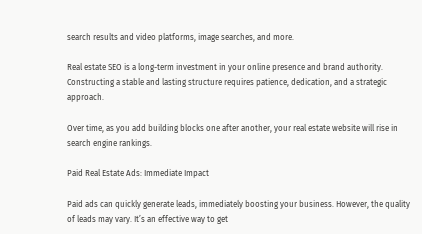search results and video platforms, image searches, and more.

Real estate SEO is a long-term investment in your online presence and brand authority. Constructing a stable and lasting structure requires patience, dedication, and a strategic approach.

Over time, as you add building blocks one after another, your real estate website will rise in search engine rankings.

Paid Real Estate Ads: Immediate Impact

Paid ads can quickly generate leads, immediately boosting your business. However, the quality of leads may vary. It’s an effective way to get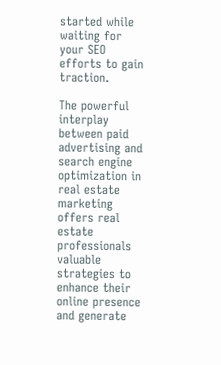started while waiting for your SEO efforts to gain traction.

The powerful interplay between paid advertising and search engine optimization in real estate marketing offers real estate professionals valuable strategies to enhance their online presence and generate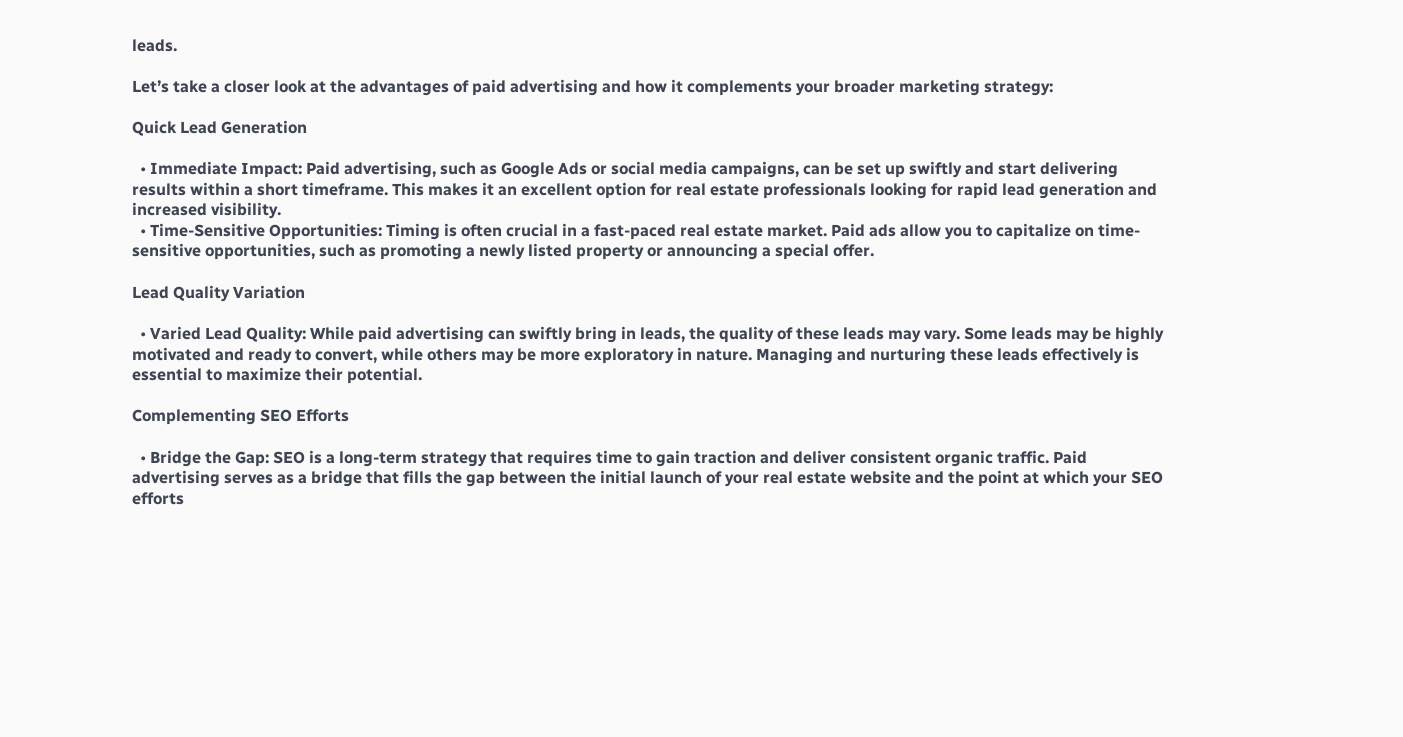leads.

Let’s take a closer look at the advantages of paid advertising and how it complements your broader marketing strategy:

Quick Lead Generation

  • Immediate Impact: Paid advertising, such as Google Ads or social media campaigns, can be set up swiftly and start delivering results within a short timeframe. This makes it an excellent option for real estate professionals looking for rapid lead generation and increased visibility.
  • Time-Sensitive Opportunities: Timing is often crucial in a fast-paced real estate market. Paid ads allow you to capitalize on time-sensitive opportunities, such as promoting a newly listed property or announcing a special offer.

Lead Quality Variation

  • Varied Lead Quality: While paid advertising can swiftly bring in leads, the quality of these leads may vary. Some leads may be highly motivated and ready to convert, while others may be more exploratory in nature. Managing and nurturing these leads effectively is essential to maximize their potential.

Complementing SEO Efforts

  • Bridge the Gap: SEO is a long-term strategy that requires time to gain traction and deliver consistent organic traffic. Paid advertising serves as a bridge that fills the gap between the initial launch of your real estate website and the point at which your SEO efforts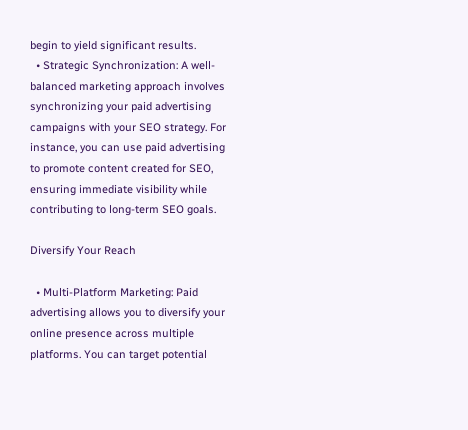begin to yield significant results.
  • Strategic Synchronization: A well-balanced marketing approach involves synchronizing your paid advertising campaigns with your SEO strategy. For instance, you can use paid advertising to promote content created for SEO, ensuring immediate visibility while contributing to long-term SEO goals.

Diversify Your Reach

  • Multi-Platform Marketing: Paid advertising allows you to diversify your online presence across multiple platforms. You can target potential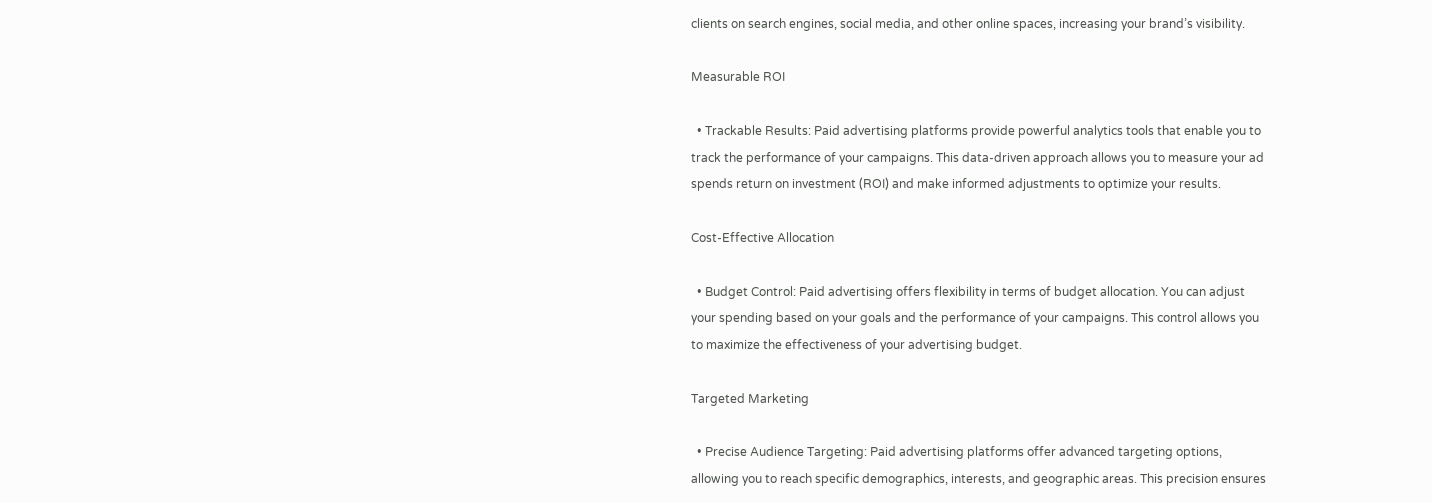clients on search engines, social media, and other online spaces, increasing your brand’s visibility.

Measurable ROI

  • Trackable Results: Paid advertising platforms provide powerful analytics tools that enable you to track the performance of your campaigns. This data-driven approach allows you to measure your ad spends return on investment (ROI) and make informed adjustments to optimize your results.

Cost-Effective Allocation

  • Budget Control: Paid advertising offers flexibility in terms of budget allocation. You can adjust your spending based on your goals and the performance of your campaigns. This control allows you to maximize the effectiveness of your advertising budget.

Targeted Marketing

  • Precise Audience Targeting: Paid advertising platforms offer advanced targeting options, allowing you to reach specific demographics, interests, and geographic areas. This precision ensures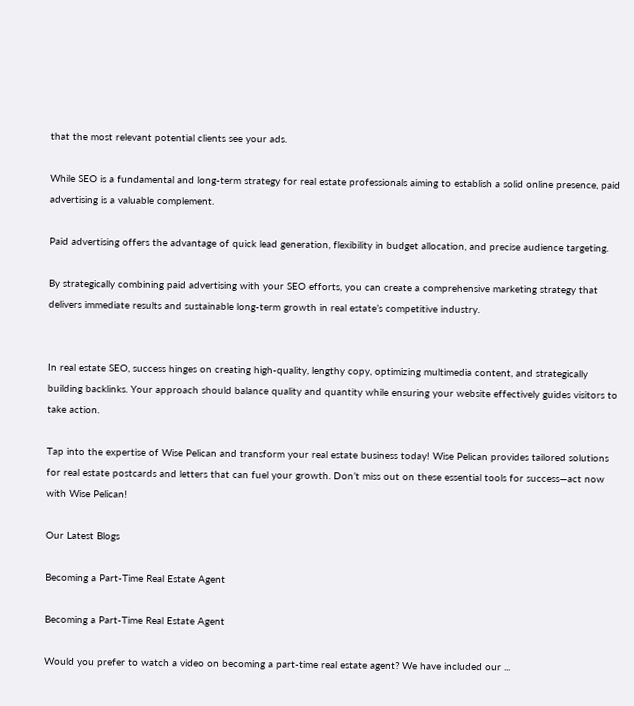that the most relevant potential clients see your ads.

While SEO is a fundamental and long-term strategy for real estate professionals aiming to establish a solid online presence, paid advertising is a valuable complement.

Paid advertising offers the advantage of quick lead generation, flexibility in budget allocation, and precise audience targeting.

By strategically combining paid advertising with your SEO efforts, you can create a comprehensive marketing strategy that delivers immediate results and sustainable long-term growth in real estate’s competitive industry.


In real estate SEO, success hinges on creating high-quality, lengthy copy, optimizing multimedia content, and strategically building backlinks. Your approach should balance quality and quantity while ensuring your website effectively guides visitors to take action.

Tap into the expertise of Wise Pelican and transform your real estate business today! Wise Pelican provides tailored solutions for real estate postcards and letters that can fuel your growth. Don’t miss out on these essential tools for success—act now with Wise Pelican!

Our Latest Blogs

Becoming a Part-Time Real Estate Agent

Becoming a Part-Time Real Estate Agent

Would you prefer to watch a video on becoming a part-time real estate agent? We have included our ...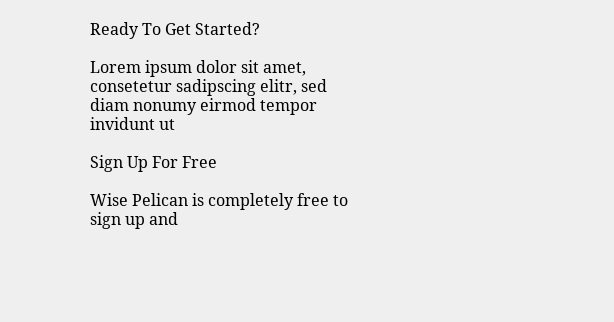Ready To Get Started?

Lorem ipsum dolor sit amet, consetetur sadipscing elitr, sed diam nonumy eirmod tempor invidunt ut

Sign Up For Free

Wise Pelican is completely free to sign up and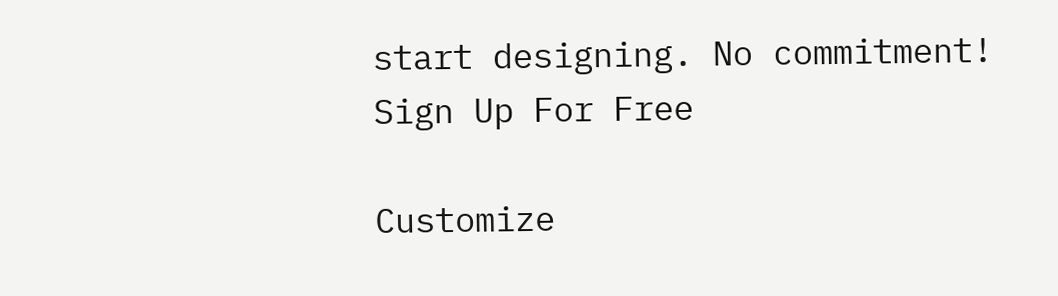start designing. No commitment!
Sign Up For Free

Customize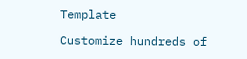Template

Customize hundreds of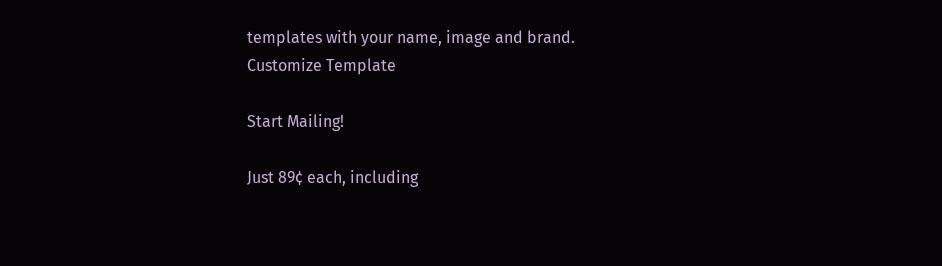templates with your name, image and brand.
Customize Template

Start Mailing!

Just 89¢ each, including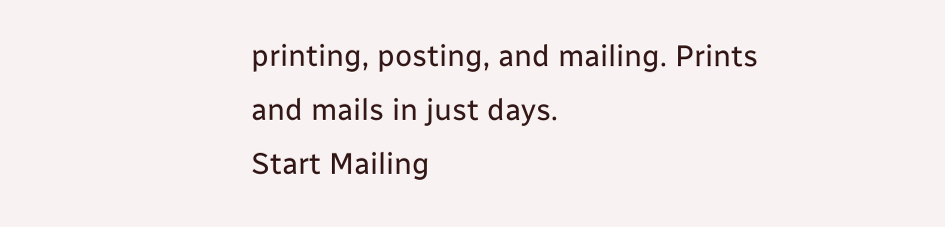printing, posting, and mailing. Prints and mails in just days.
Start Mailing